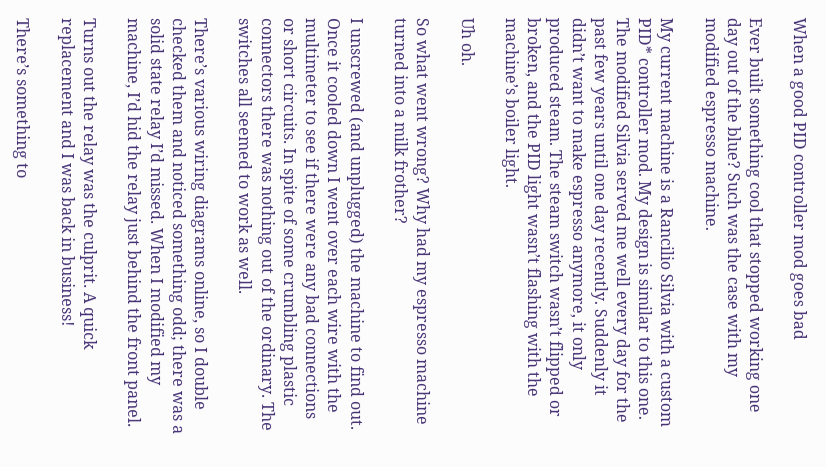When a good PID controller mod goes bad

Ever built something cool that stopped working one day out of the blue? Such was the case with my modified espresso machine.

My current machine is a Rancilio Silvia with a custom PID* controller mod. My design is similar to this one. The modified Silvia served me well every day for the past few years until one day recently. Suddenly it didn’t want to make espresso anymore, it only produced steam. The steam switch wasn’t flipped or broken, and the PID light wasn’t flashing with the machine’s boiler light.

Uh oh.

So what went wrong? Why had my espresso machine turned into a milk frother?

I unscrewed (and unplugged) the machine to find out. Once it cooled down I went over each wire with the multimeter to see if there were any bad connections or short circuits. In spite of some crumbling plastic connectors there was nothing out of the ordinary. The switches all seemed to work as well.

There’s various wiring diagrams online, so I double checked them and noticed something odd; there was a solid state relay I’d missed. When I modified my machine, I’d hid the relay just behind the front panel.

Turns out the relay was the culprit. A quick replacement and I was back in business!

There’s something to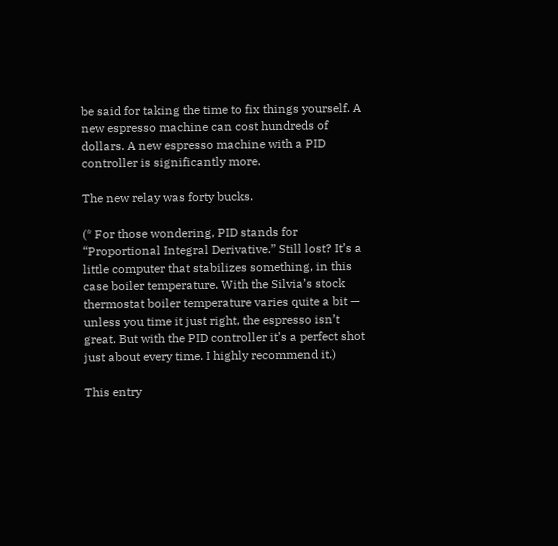be said for taking the time to fix things yourself. A new espresso machine can cost hundreds of dollars. A new espresso machine with a PID controller is significantly more.

The new relay was forty bucks.

(* For those wondering, PID stands for “Proportional Integral Derivative.” Still lost? It’s a little computer that stabilizes something, in this case boiler temperature. With the Silvia’s stock thermostat boiler temperature varies quite a bit — unless you time it just right, the espresso isn’t great. But with the PID controller it’s a perfect shot just about every time. I highly recommend it.)

This entry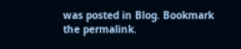was posted in Blog. Bookmark the permalink.